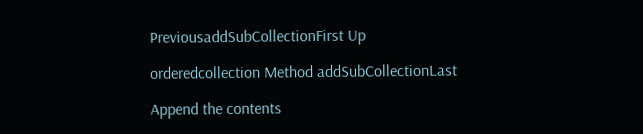PreviousaddSubCollectionFirst Up

orderedcollection Method addSubCollectionLast

Append the contents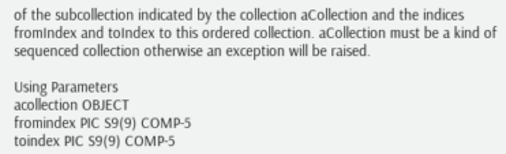of the subcollection indicated by the collection aCollection and the indices fromIndex and toIndex to this ordered collection. aCollection must be a kind of sequenced collection otherwise an exception will be raised.

Using Parameters
acollection OBJECT
fromindex PIC S9(9) COMP-5
toindex PIC S9(9) COMP-5